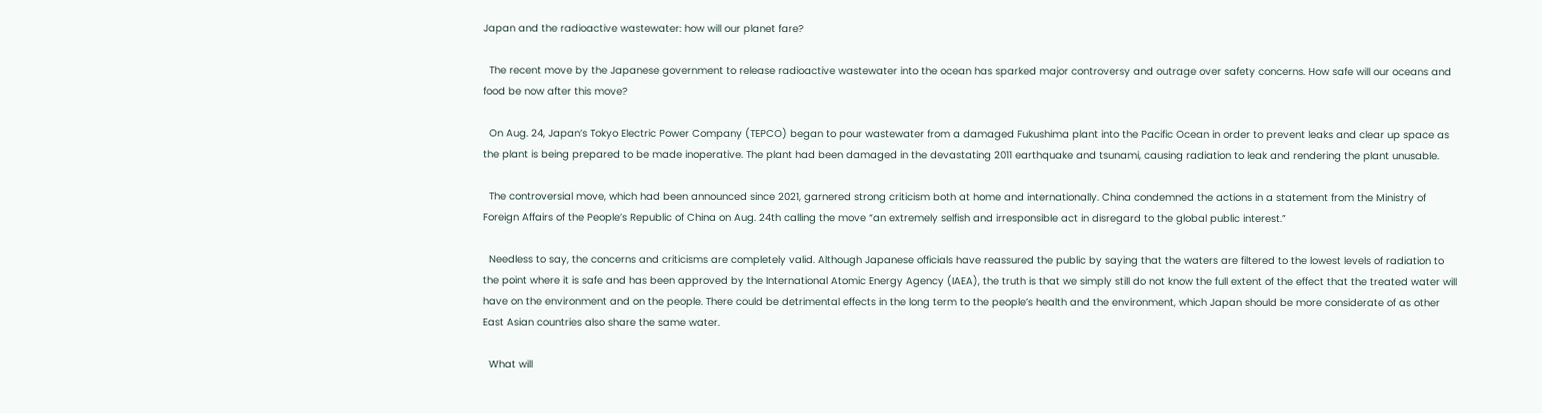Japan and the radioactive wastewater: how will our planet fare?

  The recent move by the Japanese government to release radioactive wastewater into the ocean has sparked major controversy and outrage over safety concerns. How safe will our oceans and food be now after this move?

  On Aug. 24, Japan’s Tokyo Electric Power Company (TEPCO) began to pour wastewater from a damaged Fukushima plant into the Pacific Ocean in order to prevent leaks and clear up space as the plant is being prepared to be made inoperative. The plant had been damaged in the devastating 2011 earthquake and tsunami, causing radiation to leak and rendering the plant unusable.

  The controversial move, which had been announced since 2021, garnered strong criticism both at home and internationally. China condemned the actions in a statement from the Ministry of Foreign Affairs of the People’s Republic of China on Aug. 24th calling the move “an extremely selfish and irresponsible act in disregard to the global public interest.”

  Needless to say, the concerns and criticisms are completely valid. Although Japanese officials have reassured the public by saying that the waters are filtered to the lowest levels of radiation to the point where it is safe and has been approved by the International Atomic Energy Agency (IAEA), the truth is that we simply still do not know the full extent of the effect that the treated water will have on the environment and on the people. There could be detrimental effects in the long term to the people’s health and the environment, which Japan should be more considerate of as other East Asian countries also share the same water.

  What will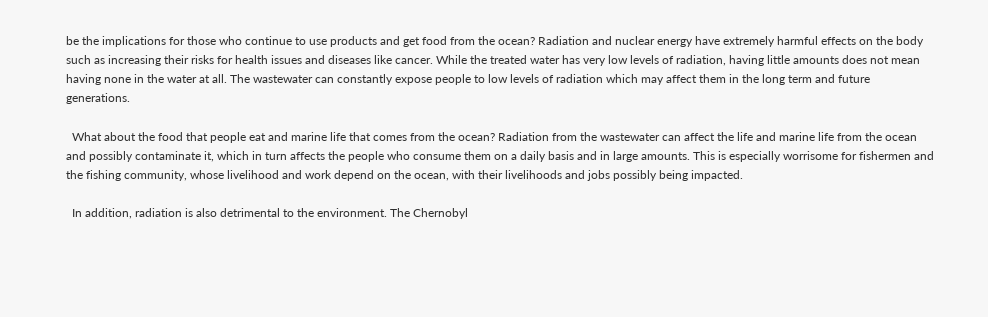be the implications for those who continue to use products and get food from the ocean? Radiation and nuclear energy have extremely harmful effects on the body such as increasing their risks for health issues and diseases like cancer. While the treated water has very low levels of radiation, having little amounts does not mean having none in the water at all. The wastewater can constantly expose people to low levels of radiation which may affect them in the long term and future generations.

  What about the food that people eat and marine life that comes from the ocean? Radiation from the wastewater can affect the life and marine life from the ocean and possibly contaminate it, which in turn affects the people who consume them on a daily basis and in large amounts. This is especially worrisome for fishermen and the fishing community, whose livelihood and work depend on the ocean, with their livelihoods and jobs possibly being impacted.

  In addition, radiation is also detrimental to the environment. The Chernobyl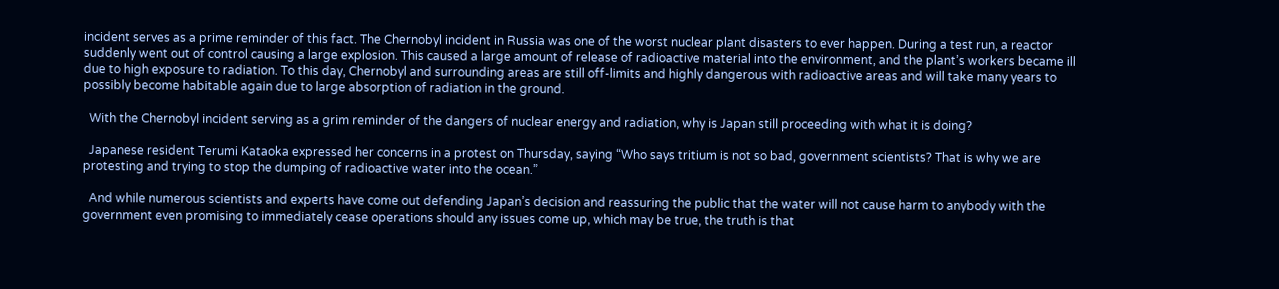incident serves as a prime reminder of this fact. The Chernobyl incident in Russia was one of the worst nuclear plant disasters to ever happen. During a test run, a reactor suddenly went out of control causing a large explosion. This caused a large amount of release of radioactive material into the environment, and the plant’s workers became ill due to high exposure to radiation. To this day, Chernobyl and surrounding areas are still off-limits and highly dangerous with radioactive areas and will take many years to possibly become habitable again due to large absorption of radiation in the ground.

  With the Chernobyl incident serving as a grim reminder of the dangers of nuclear energy and radiation, why is Japan still proceeding with what it is doing?

  Japanese resident Terumi Kataoka expressed her concerns in a protest on Thursday, saying “Who says tritium is not so bad, government scientists? That is why we are protesting and trying to stop the dumping of radioactive water into the ocean.”

  And while numerous scientists and experts have come out defending Japan’s decision and reassuring the public that the water will not cause harm to anybody with the government even promising to immediately cease operations should any issues come up, which may be true, the truth is that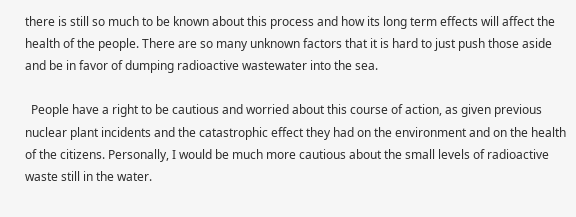there is still so much to be known about this process and how its long term effects will affect the health of the people. There are so many unknown factors that it is hard to just push those aside and be in favor of dumping radioactive wastewater into the sea.

  People have a right to be cautious and worried about this course of action, as given previous nuclear plant incidents and the catastrophic effect they had on the environment and on the health of the citizens. Personally, I would be much more cautious about the small levels of radioactive waste still in the water.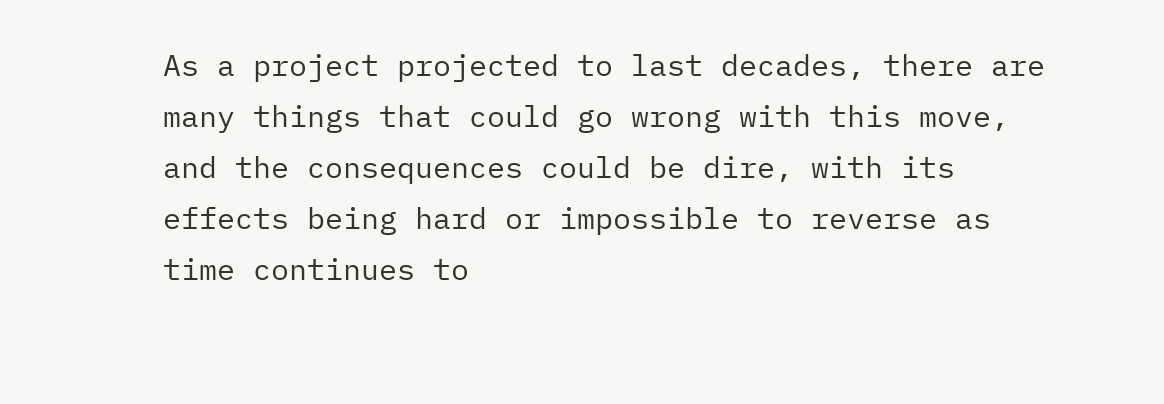As a project projected to last decades, there are many things that could go wrong with this move, and the consequences could be dire, with its effects being hard or impossible to reverse as time continues to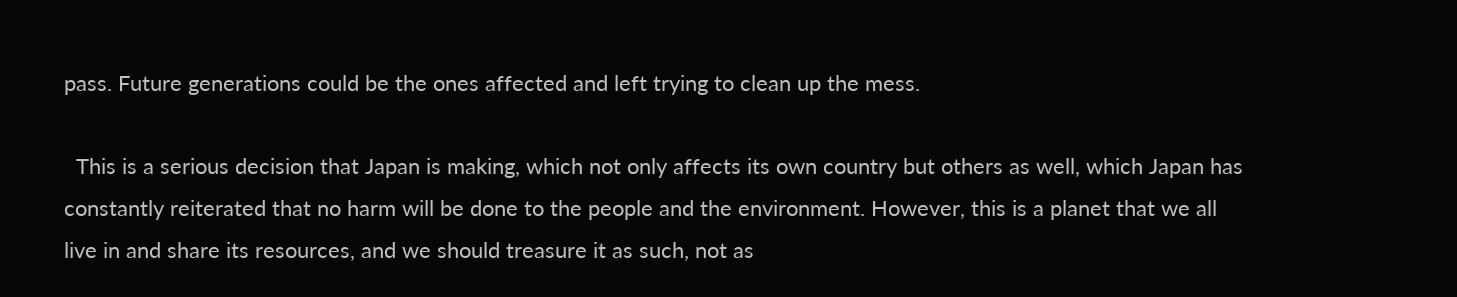pass. Future generations could be the ones affected and left trying to clean up the mess.

  This is a serious decision that Japan is making, which not only affects its own country but others as well, which Japan has constantly reiterated that no harm will be done to the people and the environment. However, this is a planet that we all live in and share its resources, and we should treasure it as such, not as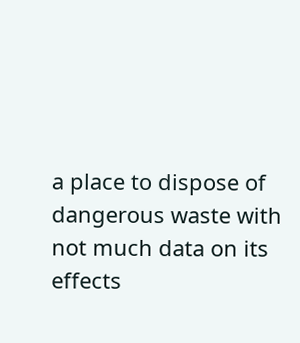a place to dispose of dangerous waste with not much data on its effects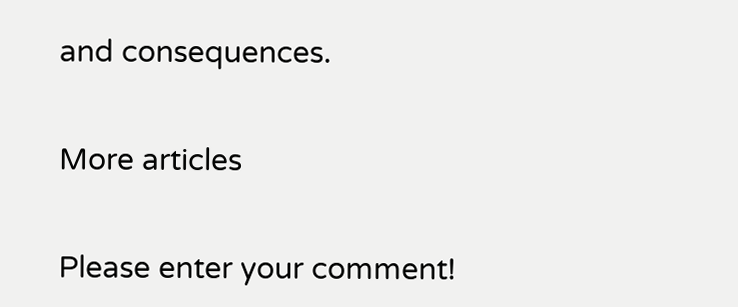and consequences.


More articles


Please enter your comment!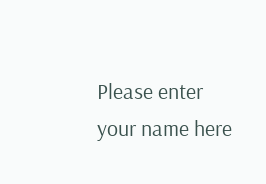Please enter your name here